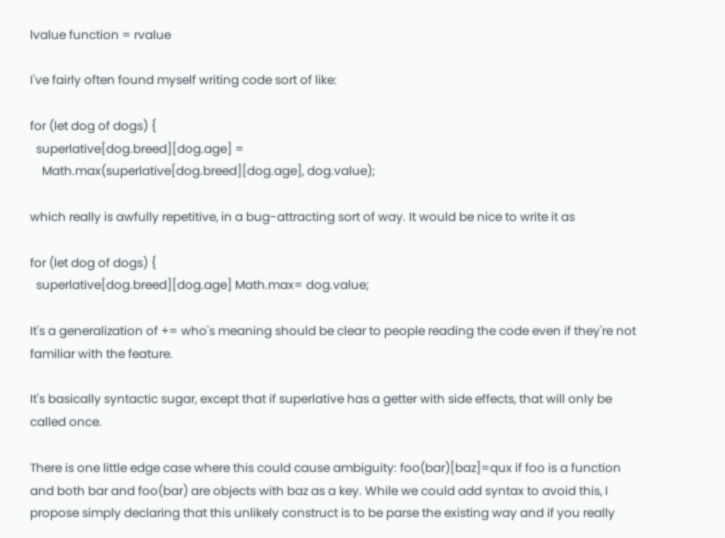lvalue function = rvalue

I've fairly often found myself writing code sort of like:

for (let dog of dogs) {
  superlative[dog.breed][dog.age] =
    Math.max(superlative[dog.breed][dog.age], dog.value);

which really is awfully repetitive, in a bug-attracting sort of way. It would be nice to write it as

for (let dog of dogs) {
  superlative[dog.breed][dog.age] Math.max= dog.value;

It's a generalization of += who's meaning should be clear to people reading the code even if they're not familiar with the feature.

It's basically syntactic sugar, except that if superlative has a getter with side effects, that will only be called once.

There is one little edge case where this could cause ambiguity: foo(bar)[baz]=qux if foo is a function and both bar and foo(bar) are objects with baz as a key. While we could add syntax to avoid this, I propose simply declaring that this unlikely construct is to be parse the existing way and if you really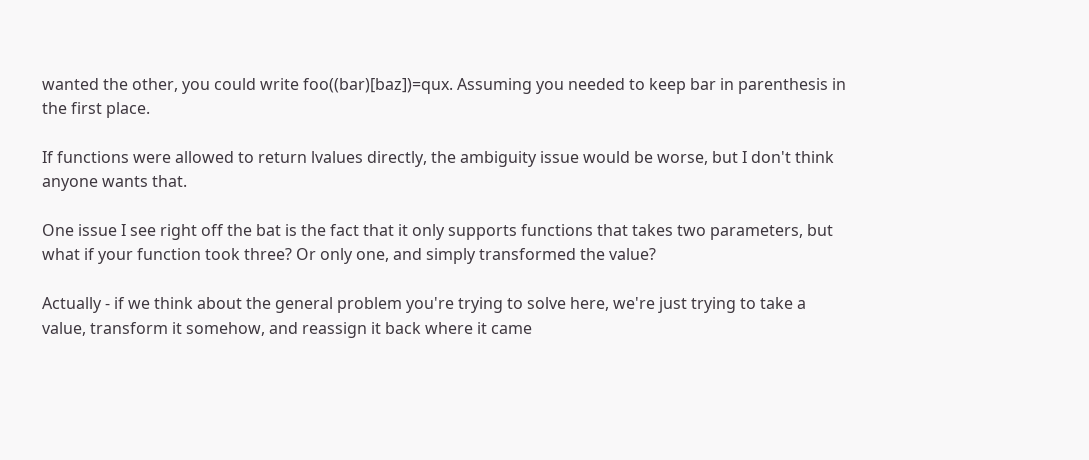wanted the other, you could write foo((bar)[baz])=qux. Assuming you needed to keep bar in parenthesis in the first place.

If functions were allowed to return lvalues directly, the ambiguity issue would be worse, but I don't think anyone wants that.

One issue I see right off the bat is the fact that it only supports functions that takes two parameters, but what if your function took three? Or only one, and simply transformed the value?

Actually - if we think about the general problem you're trying to solve here, we're just trying to take a value, transform it somehow, and reassign it back where it came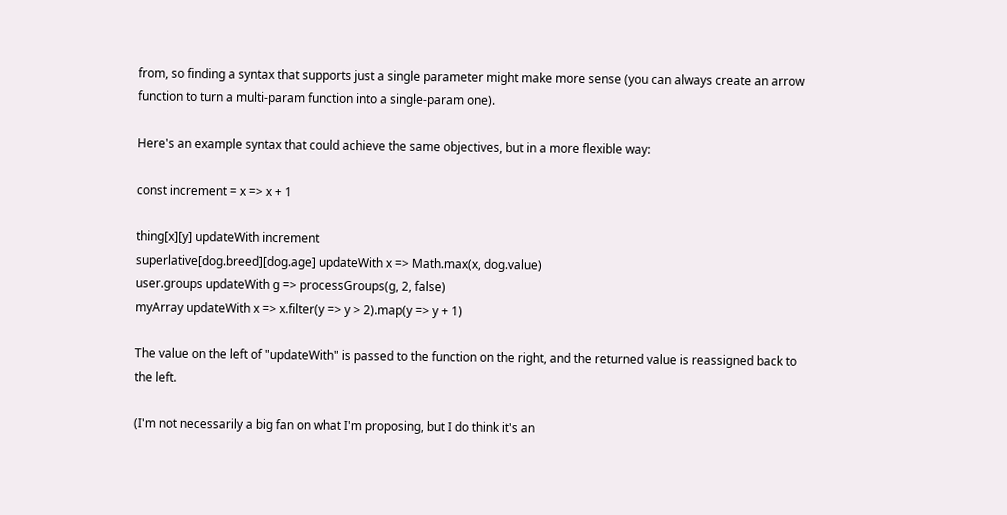from, so finding a syntax that supports just a single parameter might make more sense (you can always create an arrow function to turn a multi-param function into a single-param one).

Here's an example syntax that could achieve the same objectives, but in a more flexible way:

const increment = x => x + 1

thing[x][y] updateWith increment
superlative[dog.breed][dog.age] updateWith x => Math.max(x, dog.value)
user.groups updateWith g => processGroups(g, 2, false)
myArray updateWith x => x.filter(y => y > 2).map(y => y + 1)

The value on the left of "updateWith" is passed to the function on the right, and the returned value is reassigned back to the left.

(I'm not necessarily a big fan on what I'm proposing, but I do think it's an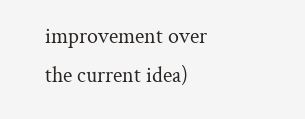improvement over the current idea)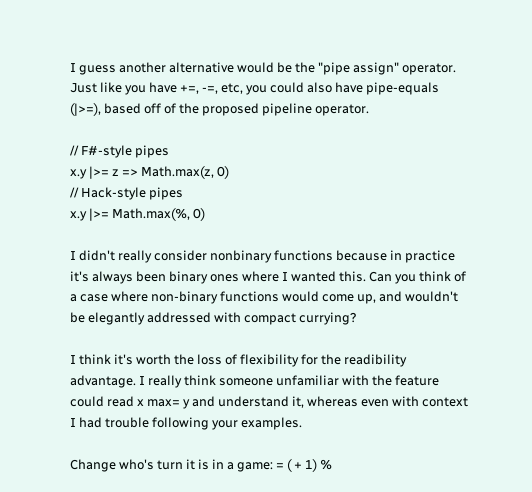I guess another alternative would be the "pipe assign" operator. Just like you have +=, -=, etc, you could also have pipe-equals (|>=), based off of the proposed pipeline operator.

// F#-style pipes
x.y |>= z => Math.max(z, 0)
// Hack-style pipes
x.y |>= Math.max(%, 0)

I didn't really consider nonbinary functions because in practice it's always been binary ones where I wanted this. Can you think of a case where non-binary functions would come up, and wouldn't be elegantly addressed with compact currying?

I think it's worth the loss of flexibility for the readibility advantage. I really think someone unfamiliar with the feature could read x max= y and understand it, whereas even with context I had trouble following your examples.

Change who's turn it is in a game: = ( + 1) %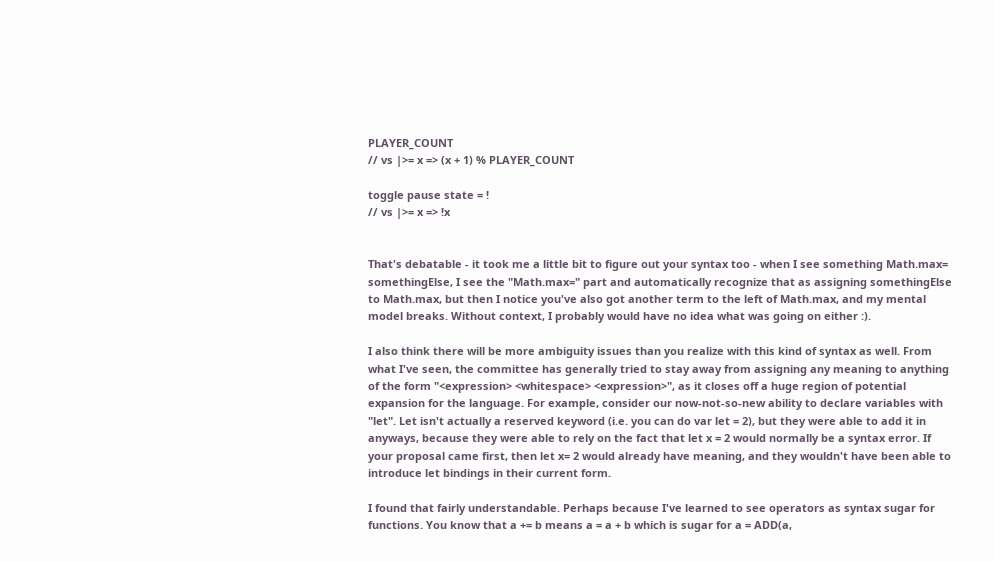PLAYER_COUNT
// vs |>= x => (x + 1) % PLAYER_COUNT

toggle pause state = !
// vs |>= x => !x


That's debatable - it took me a little bit to figure out your syntax too - when I see something Math.max= somethingElse, I see the "Math.max=" part and automatically recognize that as assigning somethingElse to Math.max, but then I notice you've also got another term to the left of Math.max, and my mental model breaks. Without context, I probably would have no idea what was going on either :).

I also think there will be more ambiguity issues than you realize with this kind of syntax as well. From what I've seen, the committee has generally tried to stay away from assigning any meaning to anything of the form "<expression> <whitespace> <expression>", as it closes off a huge region of potential expansion for the language. For example, consider our now-not-so-new ability to declare variables with "let". Let isn't actually a reserved keyword (i.e. you can do var let = 2), but they were able to add it in anyways, because they were able to rely on the fact that let x = 2 would normally be a syntax error. If your proposal came first, then let x= 2 would already have meaning, and they wouldn't have been able to introduce let bindings in their current form.

I found that fairly understandable. Perhaps because I've learned to see operators as syntax sugar for functions. You know that a += b means a = a + b which is sugar for a = ADD(a,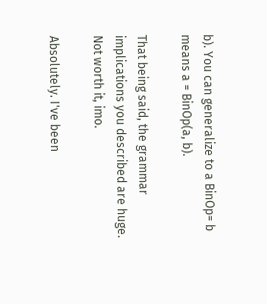b). You can generalize to a BinOp= b means a = BinOp(a, b).

That being said, the grammar implications you described are huge. Not worth it, imo.

Absolutely. I've been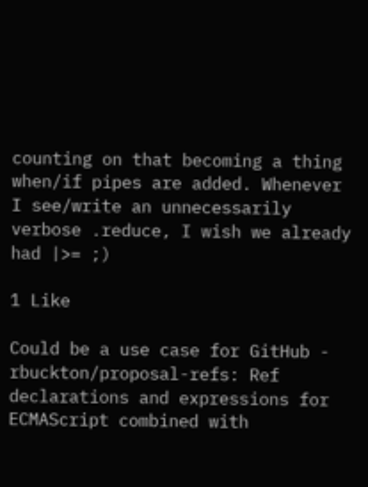counting on that becoming a thing when/if pipes are added. Whenever I see/write an unnecessarily verbose .reduce, I wish we already had |>= ;)

1 Like

Could be a use case for GitHub - rbuckton/proposal-refs: Ref declarations and expressions for ECMAScript combined with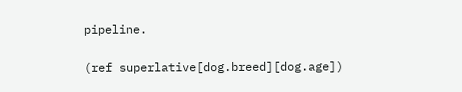pipeline.

(ref superlative[dog.breed][dog.age])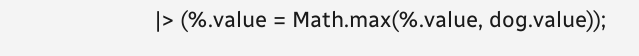|> (%.value = Math.max(%.value, dog.value));